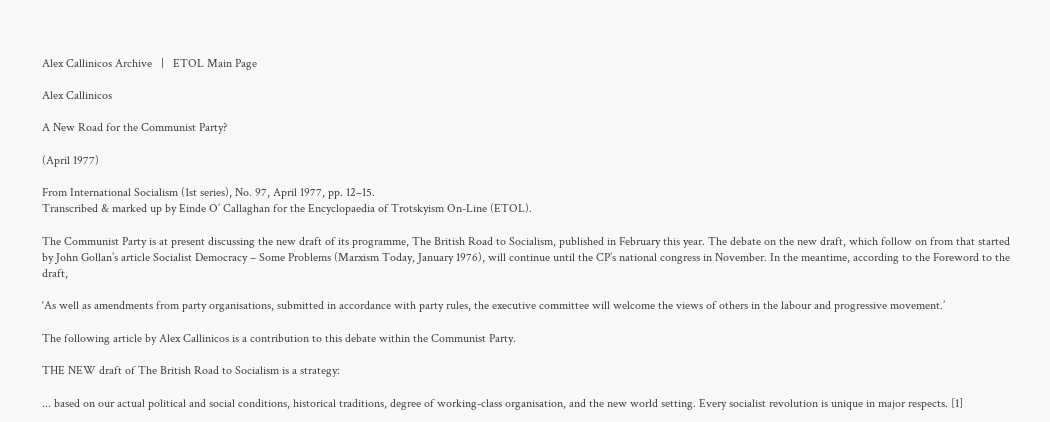Alex Callinicos Archive   |   ETOL Main Page

Alex Callinicos

A New Road for the Communist Party?

(April 1977)

From International Socialism (1st series), No. 97, April 1977, pp. 12–15.
Transcribed & marked up by Einde O’ Callaghan for the Encyclopaedia of Trotskyism On-Line (ETOL).

The Communist Party is at present discussing the new draft of its programme, The British Road to Socialism, published in February this year. The debate on the new draft, which follow on from that started by John Gollan’s article Socialist Democracy – Some Problems (Marxism Today, January 1976), will continue until the CP’s national congress in November. In the meantime, according to the Foreword to the draft,

‘As well as amendments from party organisations, submitted in accordance with party rules, the executive committee will welcome the views of others in the labour and progressive movement.’

The following article by Alex Callinicos is a contribution to this debate within the Communist Party.

THE NEW draft of The British Road to Socialism is a strategy:

... based on our actual political and social conditions, historical traditions, degree of working-class organisation, and the new world setting. Every socialist revolution is unique in major respects. [1]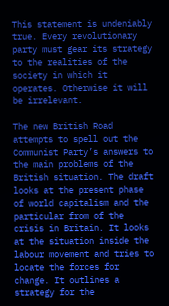This statement is undeniably true. Every revolutionary party must gear its strategy to the realities of the society in which it operates. Otherwise it will be irrelevant.

The new British Road attempts to spell out the Communist Party’s answers to the main problems of the British situation. The draft looks at the present phase of world capitalism and the particular from of the crisis in Britain. It looks at the situation inside the labour movement and tries to locate the forces for change. It outlines a strategy for the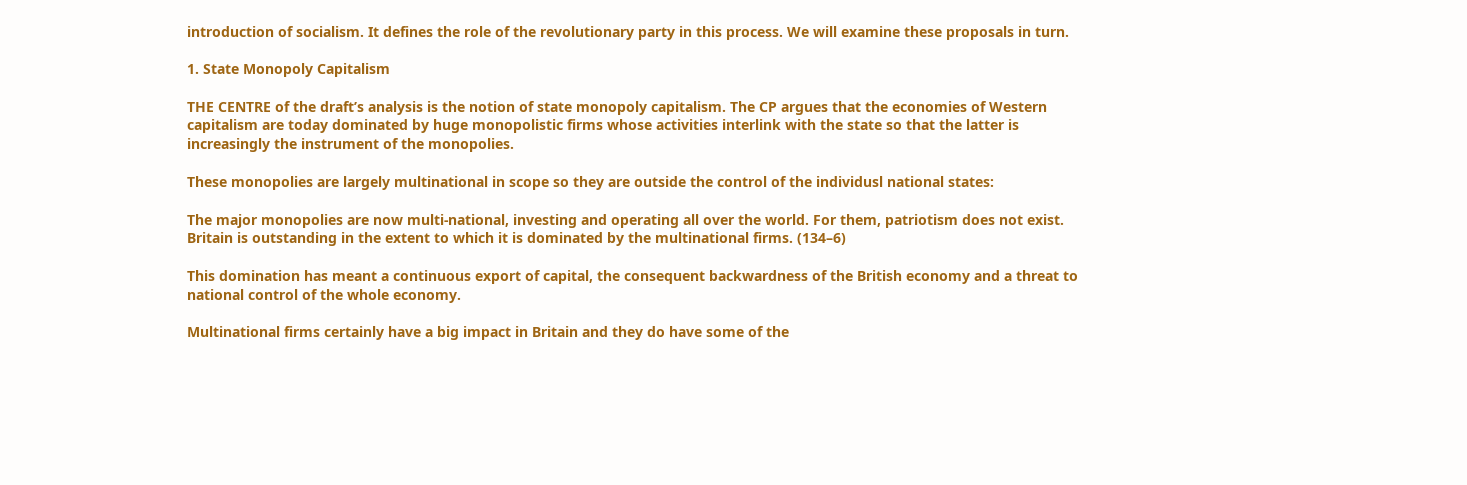introduction of socialism. It defines the role of the revolutionary party in this process. We will examine these proposals in turn.

1. State Monopoly Capitalism

THE CENTRE of the draft’s analysis is the notion of state monopoly capitalism. The CP argues that the economies of Western capitalism are today dominated by huge monopolistic firms whose activities interlink with the state so that the latter is increasingly the instrument of the monopolies.

These monopolies are largely multinational in scope so they are outside the control of the individusl national states:

The major monopolies are now multi-national, investing and operating all over the world. For them, patriotism does not exist. Britain is outstanding in the extent to which it is dominated by the multinational firms. (134–6)

This domination has meant a continuous export of capital, the consequent backwardness of the British economy and a threat to national control of the whole economy.

Multinational firms certainly have a big impact in Britain and they do have some of the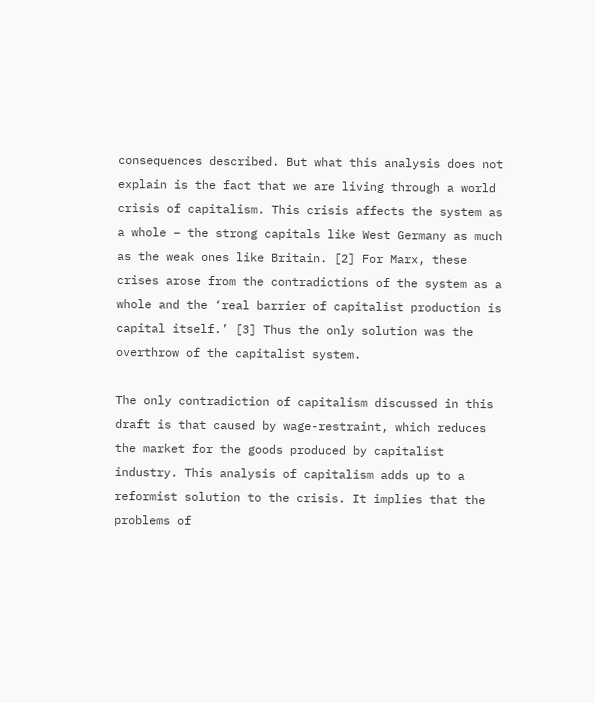consequences described. But what this analysis does not explain is the fact that we are living through a world crisis of capitalism. This crisis affects the system as a whole – the strong capitals like West Germany as much as the weak ones like Britain. [2] For Marx, these crises arose from the contradictions of the system as a whole and the ‘real barrier of capitalist production is capital itself.’ [3] Thus the only solution was the overthrow of the capitalist system.

The only contradiction of capitalism discussed in this draft is that caused by wage-restraint, which reduces the market for the goods produced by capitalist industry. This analysis of capitalism adds up to a reformist solution to the crisis. It implies that the problems of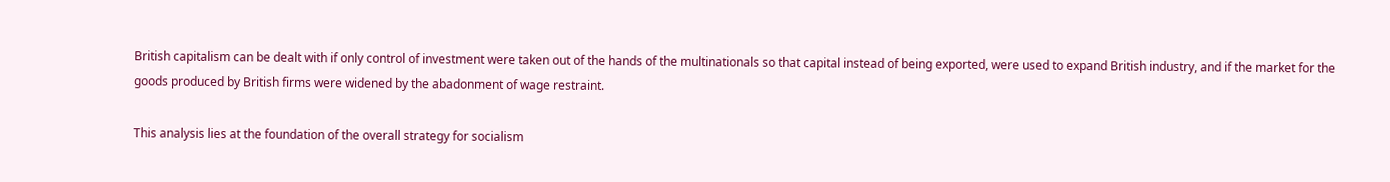British capitalism can be dealt with if only control of investment were taken out of the hands of the multinationals so that capital instead of being exported, were used to expand British industry, and if the market for the goods produced by British firms were widened by the abadonment of wage restraint.

This analysis lies at the foundation of the overall strategy for socialism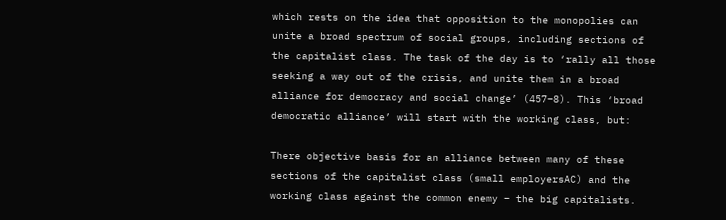which rests on the idea that opposition to the monopolies can unite a broad spectrum of social groups, including sections of the capitalist class. The task of the day is to ‘rally all those seeking a way out of the crisis, and unite them in a broad alliance for democracy and social change’ (457–8). This ‘broad democratic alliance’ will start with the working class, but:

There objective basis for an alliance between many of these sections of the capitalist class (small employersAC) and the working class against the common enemy – the big capitalists.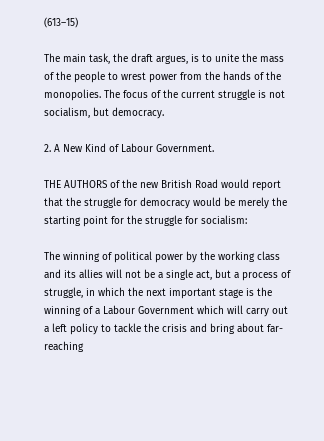(613–15)

The main task, the draft argues, is to unite the mass of the people to wrest power from the hands of the monopolies. The focus of the current struggle is not socialism, but democracy.

2. A New Kind of Labour Government.

THE AUTHORS of the new British Road would report that the struggle for democracy would be merely the starting point for the struggle for socialism:

The winning of political power by the working class and its allies will not be a single act, but a process of struggle, in which the next important stage is the winning of a Labour Government which will carry out a left policy to tackle the crisis and bring about far-reaching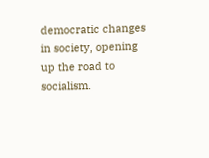democratic changes in society, opening up the road to socialism.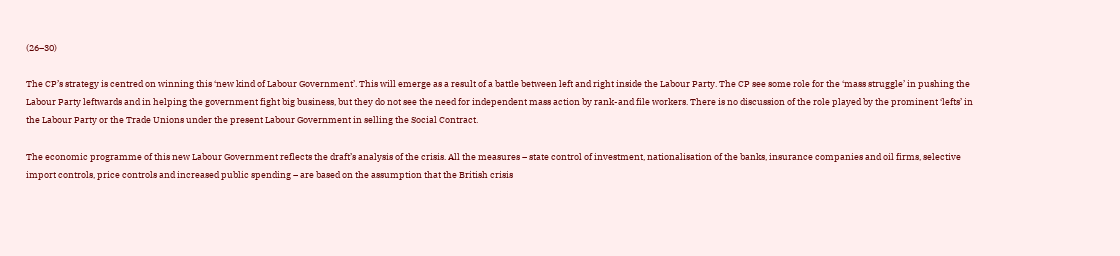(26–30)

The CP’s strategy is centred on winning this ‘new kind of Labour Government’. This will emerge as a result of a battle between left and right inside the Labour Party. The CP see some role for the ‘mass struggle’ in pushing the Labour Party leftwards and in helping the government fight big business, but they do not see the need for independent mass action by rank-and file workers. There is no discussion of the role played by the prominent ‘lefts’ in the Labour Party or the Trade Unions under the present Labour Government in selling the Social Contract.

The economic programme of this new Labour Government reflects the draft’s analysis of the crisis. All the measures – state control of investment, nationalisation of the banks, insurance companies and oil firms, selective import controls, price controls and increased public spending – are based on the assumption that the British crisis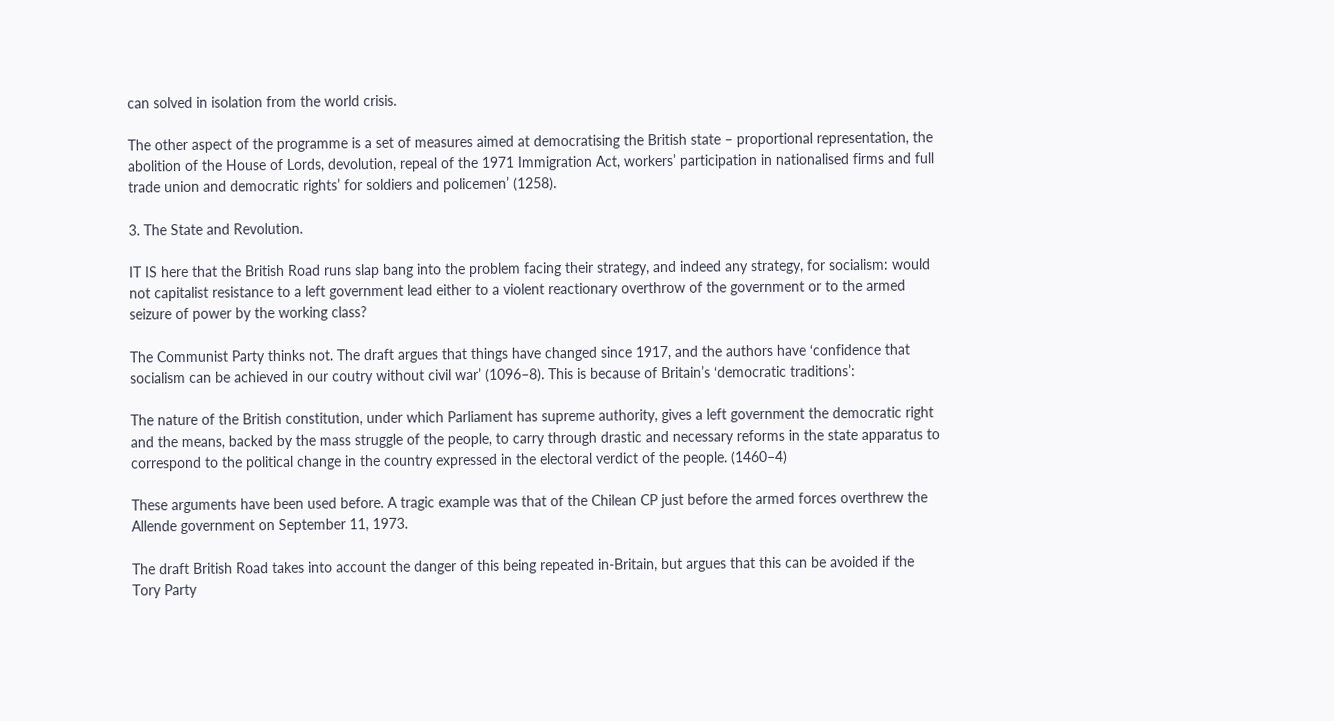can solved in isolation from the world crisis.

The other aspect of the programme is a set of measures aimed at democratising the British state – proportional representation, the abolition of the House of Lords, devolution, repeal of the 1971 Immigration Act, workers’ participation in nationalised firms and full trade union and democratic rights’ for soldiers and policemen’ (1258).

3. The State and Revolution.

IT IS here that the British Road runs slap bang into the problem facing their strategy, and indeed any strategy, for socialism: would not capitalist resistance to a left government lead either to a violent reactionary overthrow of the government or to the armed seizure of power by the working class?

The Communist Party thinks not. The draft argues that things have changed since 1917, and the authors have ‘confidence that socialism can be achieved in our coutry without civil war’ (1096–8). This is because of Britain’s ‘democratic traditions’:

The nature of the British constitution, under which Parliament has supreme authority, gives a left government the democratic right and the means, backed by the mass struggle of the people, to carry through drastic and necessary reforms in the state apparatus to correspond to the political change in the country expressed in the electoral verdict of the people. (1460–4)

These arguments have been used before. A tragic example was that of the Chilean CP just before the armed forces overthrew the Allende government on September 11, 1973.

The draft British Road takes into account the danger of this being repeated in-Britain, but argues that this can be avoided if the Tory Party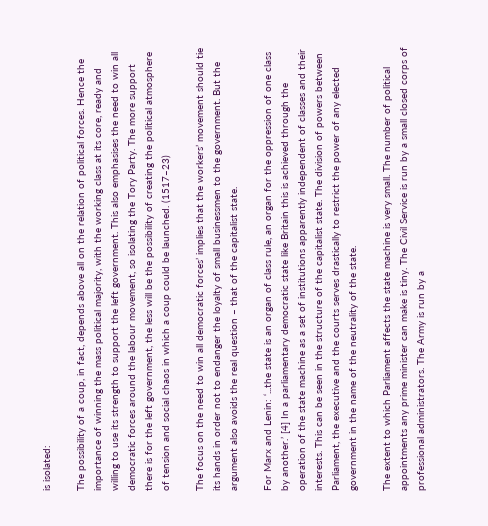is isolated:

The possibility of a coup, in fact, depends above all on the relation of political forces. Hence the importance of winning the mass political majority, with the working class at its core, ready and willing to use its strength to support the left government. This also emphasises the need to win all democratic forces around the labour movement, so isolating the Tory Party. The more support there is for the left government, the less will be the possibility of creating the political atmosphere of tension and social chaos in which a coup could be launched. (1517–23)

The focus on the need to win all democratic forces’ implies that the workers’ movement should tie its hands in order not to endanger the loyalty of small businessmen to the government. But the argument also avoids the real question – that of the capitalist state.

For Marx and Lenin: ‘...the state is an organ of class rule, an organ for the oppression of one class by another.’ [4] In a parliamentary democratic state like Britain this is achieved through the operation of the state machine as a set of institutions apparently independent of classes and their interests. This can be seen in the structure of the capitalist state. The division of powers between Parliament, the executive and the courts serves drastically to restrict the power of any elected government in the name of the neutrality of the state.

The extent to which Parliament affects the state machine is very small. The number of political appointments any prime minister can make is tiny. The Civil Service is run by a small closed corps of professional administrators. The Army is run by a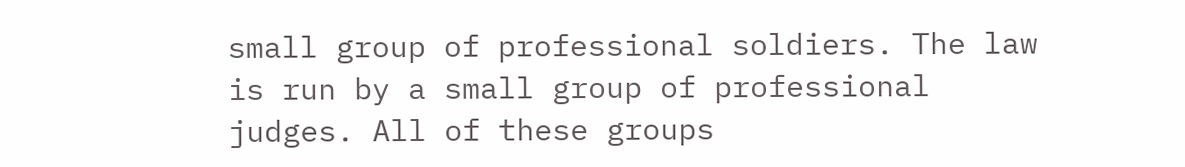small group of professional soldiers. The law is run by a small group of professional judges. All of these groups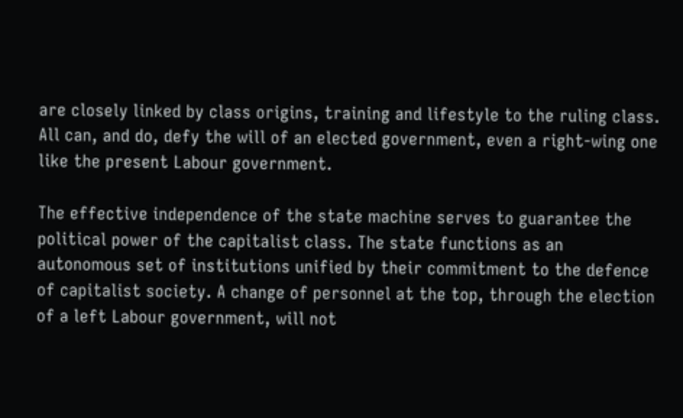are closely linked by class origins, training and lifestyle to the ruling class. All can, and do, defy the will of an elected government, even a right-wing one like the present Labour government.

The effective independence of the state machine serves to guarantee the political power of the capitalist class. The state functions as an autonomous set of institutions unified by their commitment to the defence of capitalist society. A change of personnel at the top, through the election of a left Labour government, will not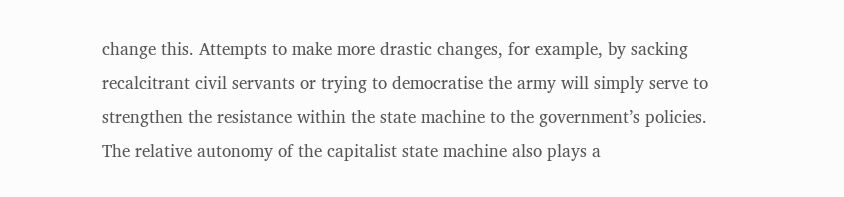change this. Attempts to make more drastic changes, for example, by sacking recalcitrant civil servants or trying to democratise the army will simply serve to strengthen the resistance within the state machine to the government’s policies. The relative autonomy of the capitalist state machine also plays a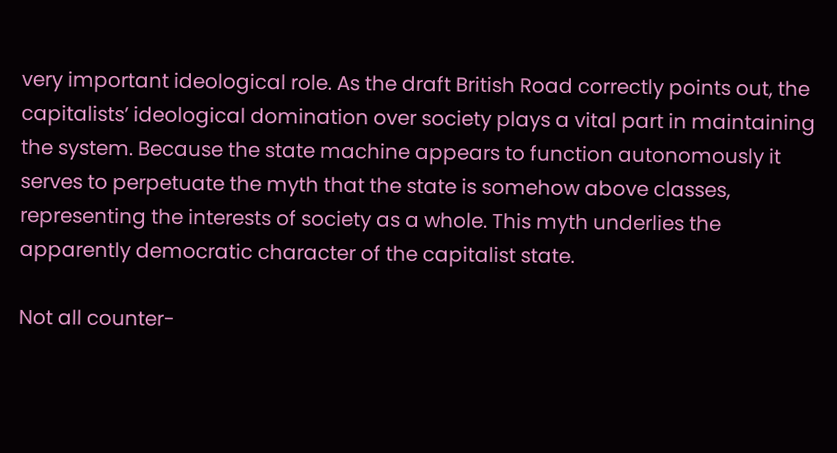very important ideological role. As the draft British Road correctly points out, the capitalists’ ideological domination over society plays a vital part in maintaining the system. Because the state machine appears to function autonomously it serves to perpetuate the myth that the state is somehow above classes, representing the interests of society as a whole. This myth underlies the apparently democratic character of the capitalist state.

Not all counter-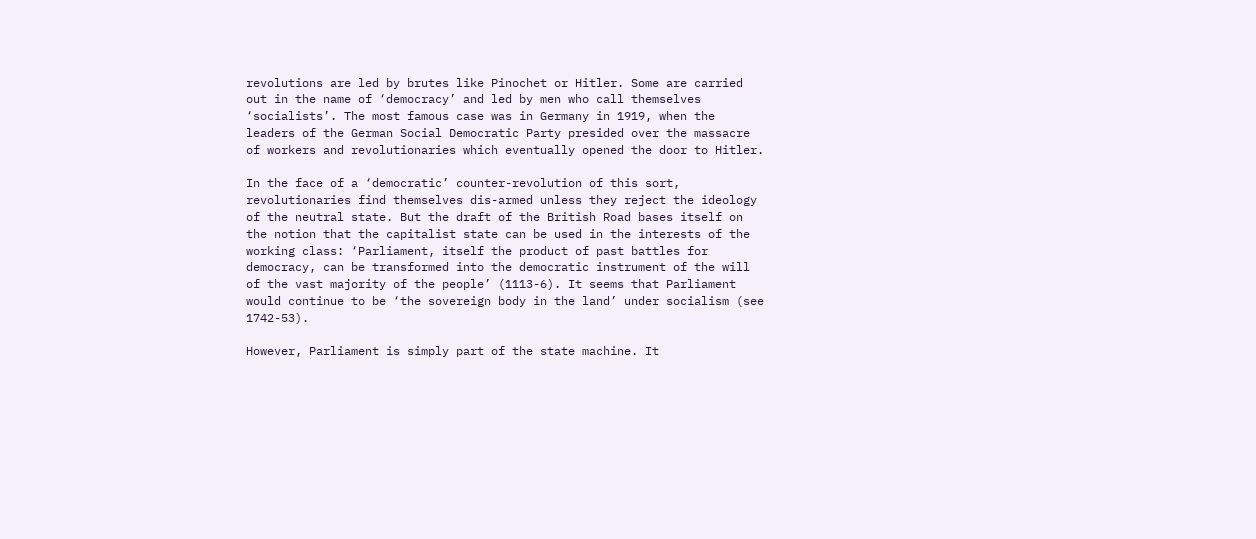revolutions are led by brutes like Pinochet or Hitler. Some are carried out in the name of ‘democracy’ and led by men who call themselves ‘socialists’. The most famous case was in Germany in 1919, when the leaders of the German Social Democratic Party presided over the massacre of workers and revolutionaries which eventually opened the door to Hitler.

In the face of a ‘democratic’ counter-revolution of this sort, revolutionaries find themselves dis-armed unless they reject the ideology of the neutral state. But the draft of the British Road bases itself on the notion that the capitalist state can be used in the interests of the working class: ‘Parliament, itself the product of past battles for democracy, can be transformed into the democratic instrument of the will of the vast majority of the people’ (1113-6). It seems that Parliament would continue to be ‘the sovereign body in the land’ under socialism (see 1742-53).

However, Parliament is simply part of the state machine. It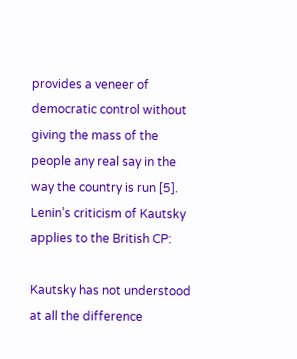provides a veneer of democratic control without giving the mass of the people any real say in the way the country is run [5]. Lenin’s criticism of Kautsky applies to the British CP:

Kautsky has not understood at all the difference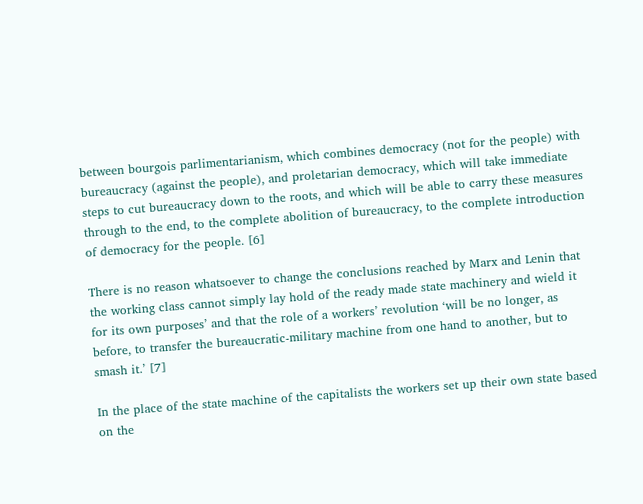between bourgois parlimentarianism, which combines democracy (not for the people) with bureaucracy (against the people), and proletarian democracy, which will take immediate steps to cut bureaucracy down to the roots, and which will be able to carry these measures through to the end, to the complete abolition of bureaucracy, to the complete introduction of democracy for the people. [6]

There is no reason whatsoever to change the conclusions reached by Marx and Lenin that the working class cannot simply lay hold of the ready made state machinery and wield it for its own purposes’ and that the role of a workers’ revolution ‘will be no longer, as before, to transfer the bureaucratic-military machine from one hand to another, but to smash it.’ [7]

In the place of the state machine of the capitalists the workers set up their own state based on the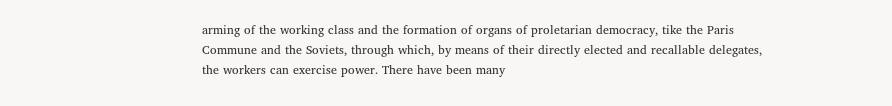arming of the working class and the formation of organs of proletarian democracy, tike the Paris Commune and the Soviets, through which, by means of their directly elected and recallable delegates, the workers can exercise power. There have been many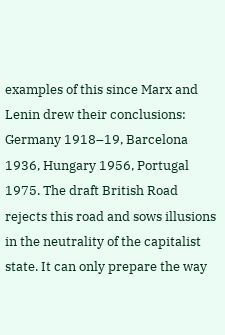examples of this since Marx and Lenin drew their conclusions: Germany 1918–19, Barcelona 1936, Hungary 1956, Portugal 1975. The draft British Road rejects this road and sows illusions in the neutrality of the capitalist state. It can only prepare the way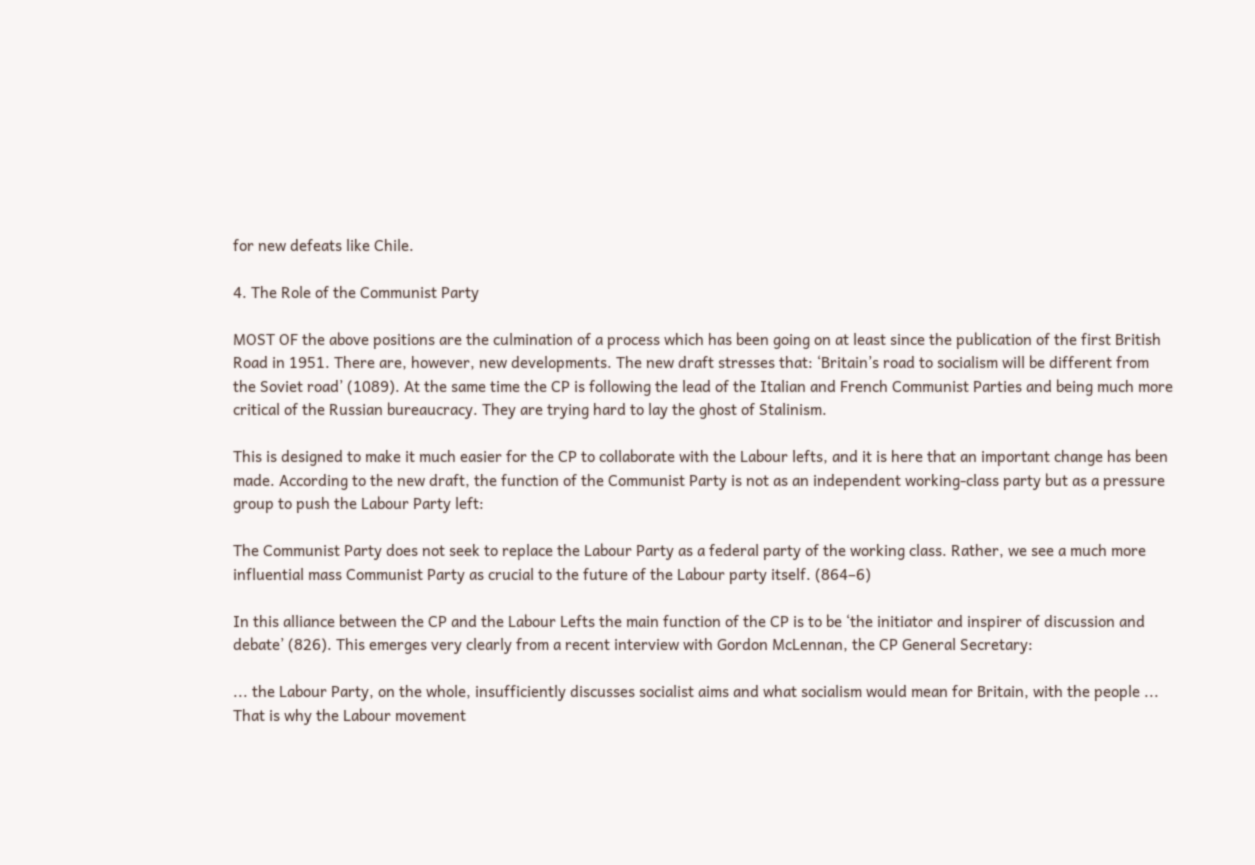for new defeats like Chile.

4. The Role of the Communist Party

MOST OF the above positions are the culmination of a process which has been going on at least since the publication of the first British Road in 1951. There are, however, new developments. The new draft stresses that: ‘Britain’s road to socialism will be different from the Soviet road’ (1089). At the same time the CP is following the lead of the Italian and French Communist Parties and being much more critical of the Russian bureaucracy. They are trying hard to lay the ghost of Stalinism.

This is designed to make it much easier for the CP to collaborate with the Labour lefts, and it is here that an important change has been made. According to the new draft, the function of the Communist Party is not as an independent working-class party but as a pressure group to push the Labour Party left:

The Communist Party does not seek to replace the Labour Party as a federal party of the working class. Rather, we see a much more influential mass Communist Party as crucial to the future of the Labour party itself. (864–6)

In this alliance between the CP and the Labour Lefts the main function of the CP is to be ‘the initiator and inspirer of discussion and debate’ (826). This emerges very clearly from a recent interview with Gordon McLennan, the CP General Secretary:

... the Labour Party, on the whole, insufficiently discusses socialist aims and what socialism would mean for Britain, with the people ... That is why the Labour movement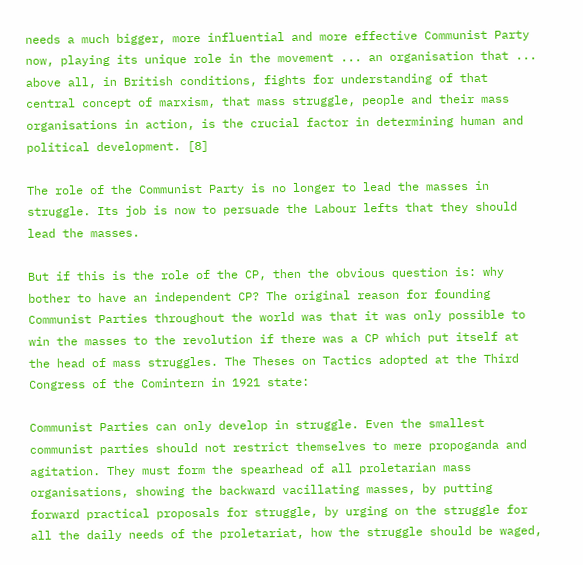needs a much bigger, more influential and more effective Communist Party now, playing its unique role in the movement ... an organisation that ... above all, in British conditions, fights for understanding of that central concept of marxism, that mass struggle, people and their mass organisations in action, is the crucial factor in determining human and political development. [8]

The role of the Communist Party is no longer to lead the masses in struggle. Its job is now to persuade the Labour lefts that they should lead the masses.

But if this is the role of the CP, then the obvious question is: why bother to have an independent CP? The original reason for founding Communist Parties throughout the world was that it was only possible to win the masses to the revolution if there was a CP which put itself at the head of mass struggles. The Theses on Tactics adopted at the Third Congress of the Comintern in 1921 state:

Communist Parties can only develop in struggle. Even the smallest communist parties should not restrict themselves to mere propoganda and agitation. They must form the spearhead of all proletarian mass organisations, showing the backward vacillating masses, by putting forward practical proposals for struggle, by urging on the struggle for all the daily needs of the proletariat, how the struggle should be waged,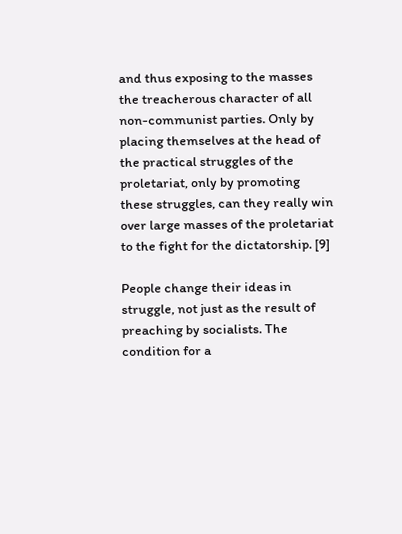and thus exposing to the masses the treacherous character of all non-communist parties. Only by placing themselves at the head of the practical struggles of the proletariat, only by promoting these struggles, can they really win over large masses of the proletariat to the fight for the dictatorship. [9]

People change their ideas in struggle, not just as the result of preaching by socialists. The condition for a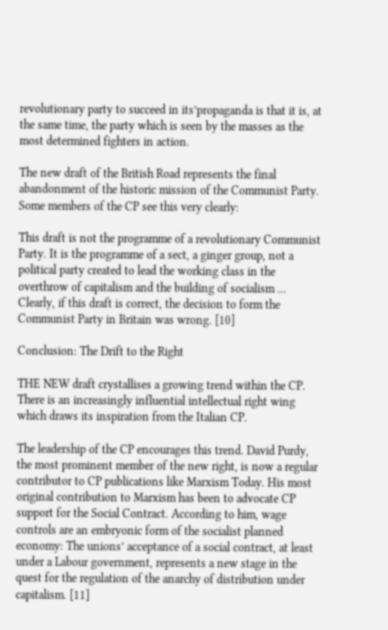revolutionary party to succeed in its’propaganda is that it is, at the same time, the party which is seen by the masses as the most determined fighters in action.

The new draft of the British Road represents the final abandonment of the historic mission of the Communist Party. Some members of the CP see this very clearly:

This draft is not the programme of a revolutionary Communist Party. It is the programme of a sect, a ginger group, not a political party created to lead the working class in the overthrow of capitalism and the building of socialism ... Clearly, if this draft is correct, the decision to form the Communist Party in Britain was wrong. [10]

Conclusion: The Drift to the Right

THE NEW draft crystallises a growing trend within the CP. There is an increasingly influential intellectual right wing which draws its inspiration from the Italian CP.

The leadership of the CP encourages this trend. David Purdy, the most prominent member of the new right, is now a regular contributor to CP publications like Marxism Today. His most original contribution to Marxism has been to advocate CP support for the Social Contract. According to him, wage controls are an embryonic form of the socialist planned economy: The unions’ acceptance of a social contract, at least under a Labour government, represents a new stage in the quest for the regulation of the anarchy of distribution under capitalism. [11]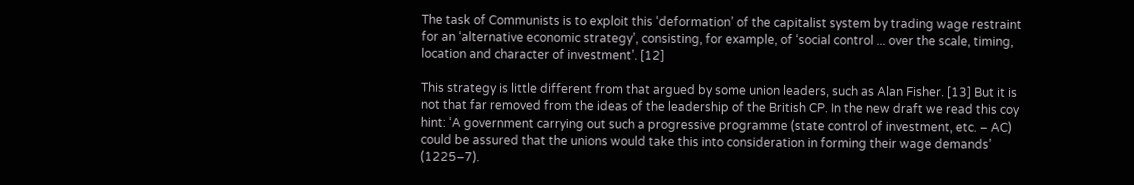The task of Communists is to exploit this ‘deformation’ of the capitalist system by trading wage restraint for an ‘alternative economic strategy’, consisting, for example, of ‘social control ... over the scale, timing, location and character of investment’. [12]

This strategy is little different from that argued by some union leaders, such as Alan Fisher. [13] But it is not that far removed from the ideas of the leadership of the British CP. In the new draft we read this coy hint: ‘A government carrying out such a progressive programme (state control of investment, etc. – AC) could be assured that the unions would take this into consideration in forming their wage demands’ (1225–7).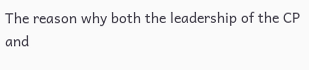The reason why both the leadership of the CP and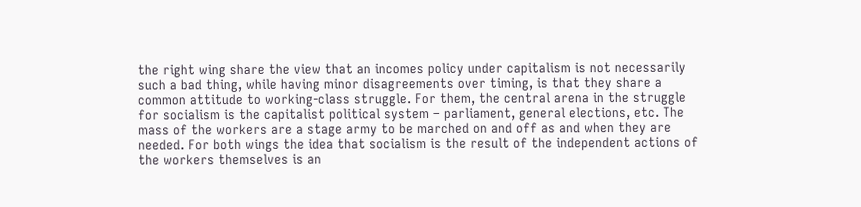the right wing share the view that an incomes policy under capitalism is not necessarily such a bad thing, while having minor disagreements over timing, is that they share a common attitude to working-class struggle. For them, the central arena in the struggle for socialism is the capitalist political system – parliament, general elections, etc. The mass of the workers are a stage army to be marched on and off as and when they are needed. For both wings the idea that socialism is the result of the independent actions of the workers themselves is an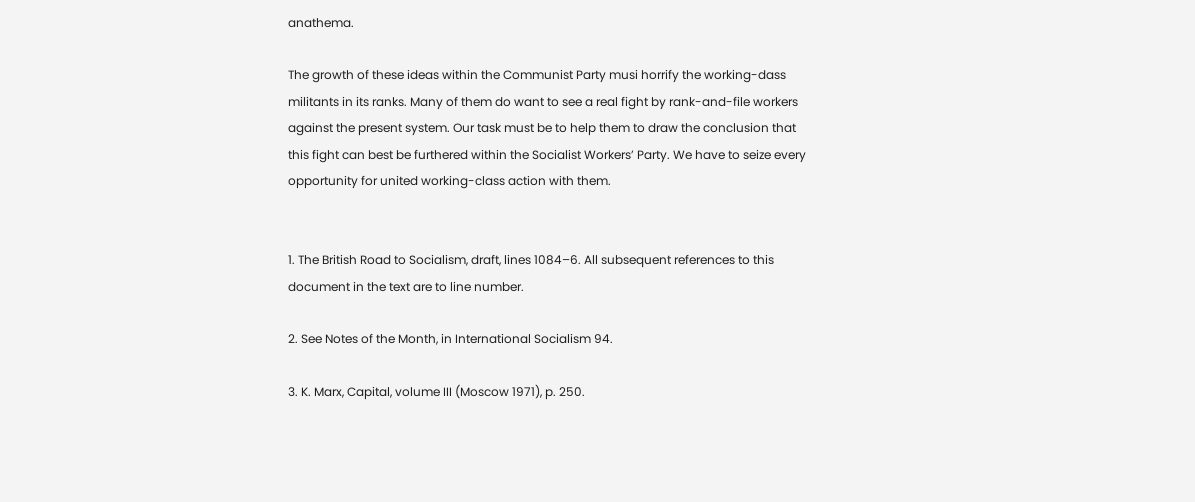anathema.

The growth of these ideas within the Communist Party musi horrify the working-dass militants in its ranks. Many of them do want to see a real fight by rank-and-file workers against the present system. Our task must be to help them to draw the conclusion that this fight can best be furthered within the Socialist Workers’ Party. We have to seize every opportunity for united working-class action with them.


1. The British Road to Socialism, draft, lines 1084–6. All subsequent references to this document in the text are to line number.

2. See Notes of the Month, in International Socialism 94.

3. K. Marx, Capital, volume III (Moscow 1971), p. 250.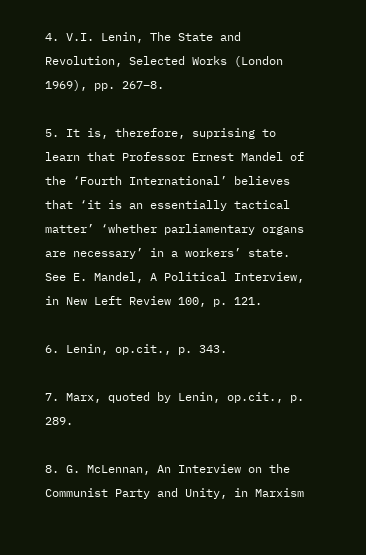4. V.I. Lenin, The State and Revolution, Selected Works (London 1969), pp. 267–8.

5. It is, therefore, suprising to learn that Professor Ernest Mandel of the ‘Fourth International’ believes that ‘it is an essentially tactical matter’ ‘whether parliamentary organs are necessary’ in a workers’ state. See E. Mandel, A Political Interview, in New Left Review 100, p. 121.

6. Lenin, op.cit., p. 343.

7. Marx, quoted by Lenin, op.cit., p. 289.

8. G. McLennan, An Interview on the Communist Party and Unity, in Marxism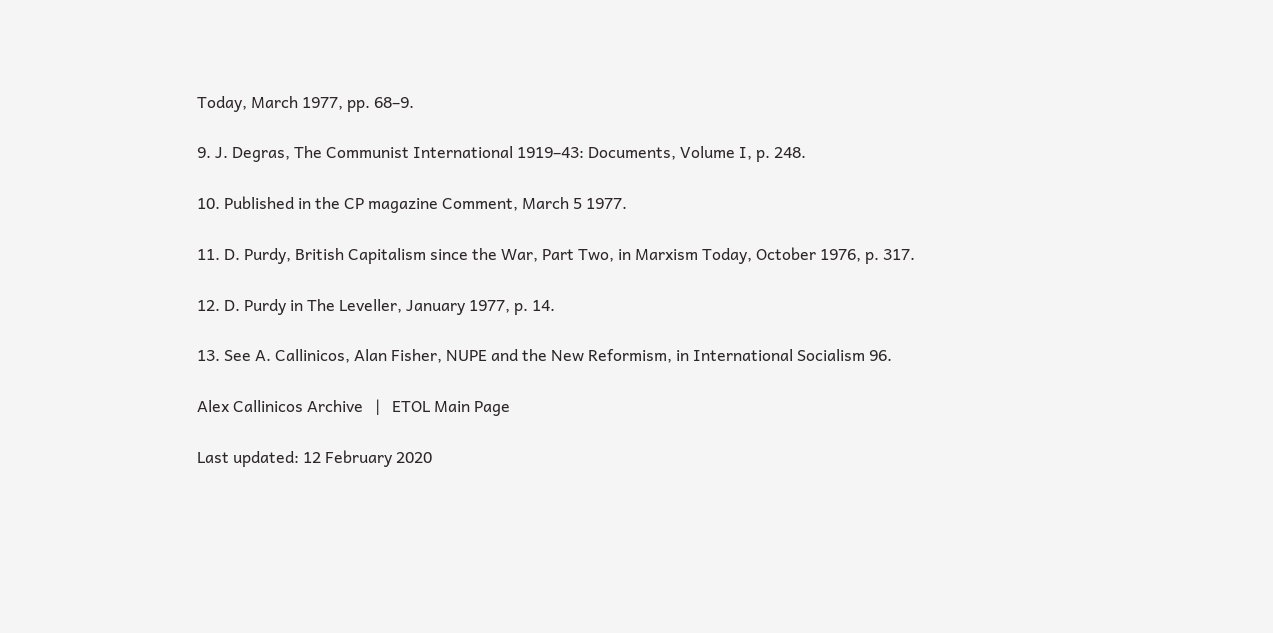Today, March 1977, pp. 68–9.

9. J. Degras, The Communist International 1919–43: Documents, Volume I, p. 248.

10. Published in the CP magazine Comment, March 5 1977.

11. D. Purdy, British Capitalism since the War, Part Two, in Marxism Today, October 1976, p. 317.

12. D. Purdy in The Leveller, January 1977, p. 14.

13. See A. Callinicos, Alan Fisher, NUPE and the New Reformism, in International Socialism 96.

Alex Callinicos Archive   |   ETOL Main Page

Last updated: 12 February 2020